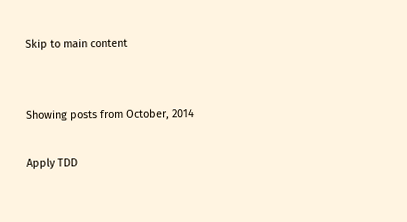Skip to main content


Showing posts from October, 2014

Apply TDD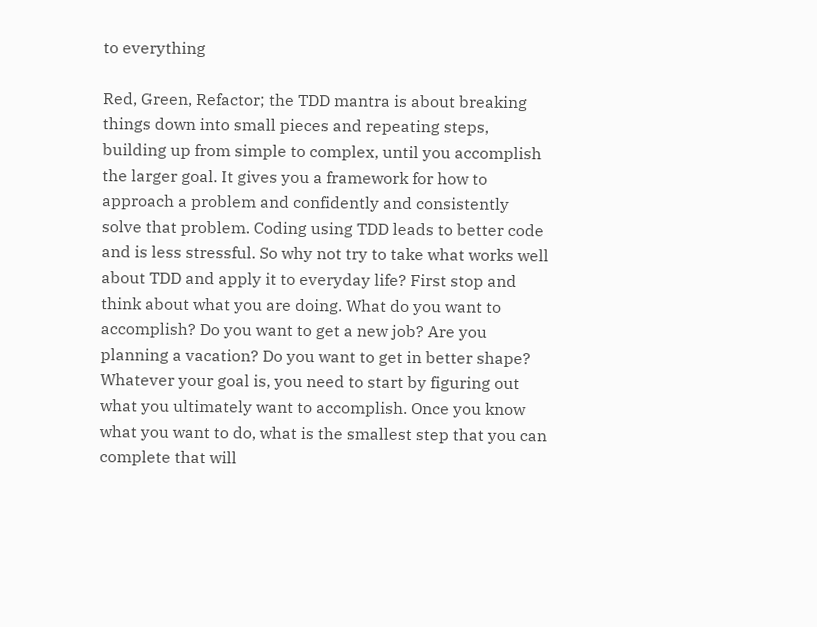to everything

Red, Green, Refactor; the TDD mantra is about breaking things down into small pieces and repeating steps, building up from simple to complex, until you accomplish the larger goal. It gives you a framework for how to approach a problem and confidently and consistently solve that problem. Coding using TDD leads to better code and is less stressful. So why not try to take what works well about TDD and apply it to everyday life? First stop and think about what you are doing. What do you want to accomplish? Do you want to get a new job? Are you planning a vacation? Do you want to get in better shape? Whatever your goal is, you need to start by figuring out what you ultimately want to accomplish. Once you know what you want to do, what is the smallest step that you can complete that will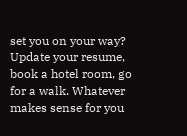set you on your way? Update your resume, book a hotel room, go for a walk. Whatever makes sense for you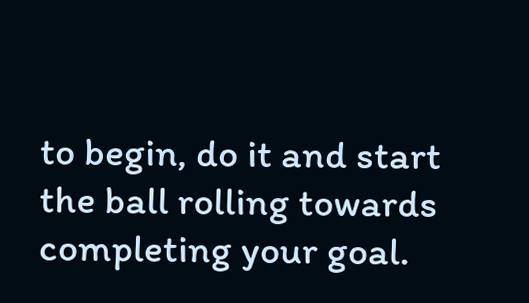to begin, do it and start the ball rolling towards completing your goal.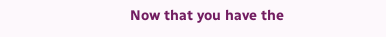Now that you have the